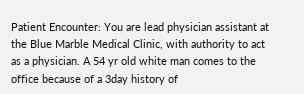Patient Encounter: You are lead physician assistant at the Blue Marble Medical Clinic, with authority to act as a physician. A 54 yr old white man comes to the office because of a 3day history of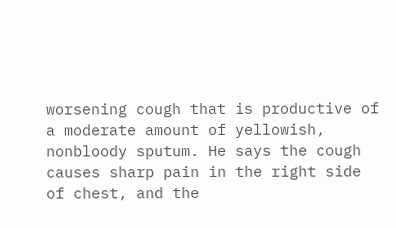worsening cough that is productive of a moderate amount of yellowish, nonbloody sputum. He says the cough causes sharp pain in the right side of chest, and the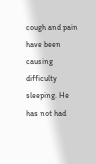cough and pain have been causing difficulty sleeping. He has not had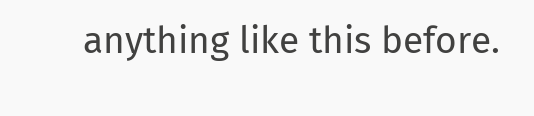anything like this before.